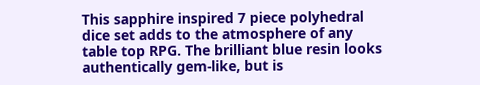This sapphire inspired 7 piece polyhedral dice set adds to the atmosphere of any table top RPG. The brilliant blue resin looks authentically gem-like, but is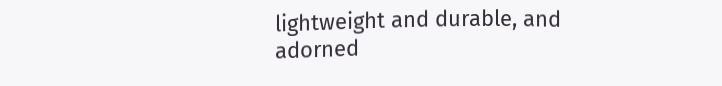lightweight and durable, and adorned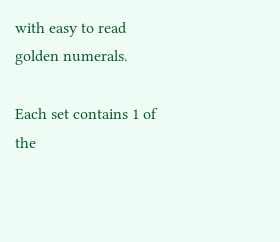with easy to read golden numerals.

Each set contains 1 of the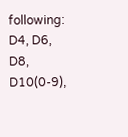following: D4, D6, D8, D10(0-9),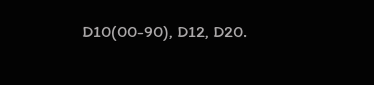D10(00-90), D12, D20.